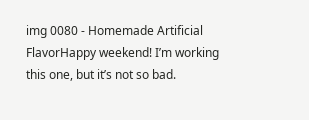img 0080 - Homemade Artificial FlavorHappy weekend! I’m working this one, but it’s not so bad.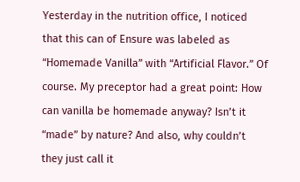Yesterday in the nutrition office, I noticed that this can of Ensure was labeled as “Homemade Vanilla” with “Artificial Flavor.” Of course. My preceptor had a great point: How can vanilla be homemade anyway? Isn’t it “made” by nature? And also, why couldn’t they just call it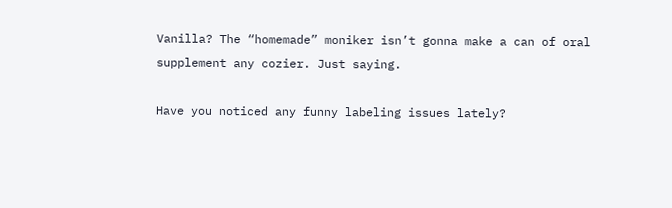Vanilla? The “homemade” moniker isn’t gonna make a can of oral supplement any cozier. Just saying.

Have you noticed any funny labeling issues lately?